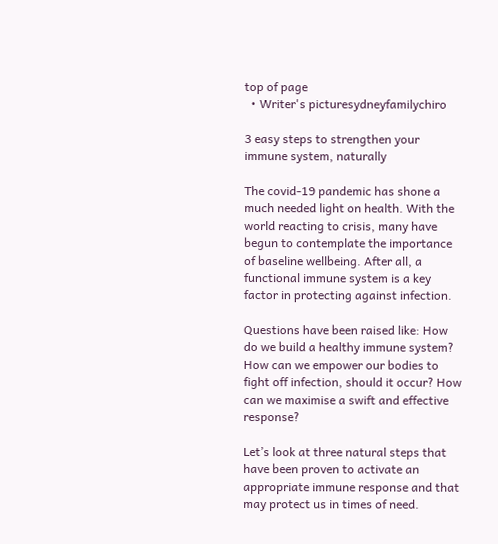top of page
  • Writer's picturesydneyfamilychiro

3 easy steps to strengthen your immune system, naturally

The covid-19 pandemic has shone a much needed light on health. With the world reacting to crisis, many have begun to contemplate the importance of baseline wellbeing. After all, a functional immune system is a key factor in protecting against infection.

Questions have been raised like: How do we build a healthy immune system? How can we empower our bodies to fight off infection, should it occur? How can we maximise a swift and effective response?

Let’s look at three natural steps that have been proven to activate an appropriate immune response and that may protect us in times of need.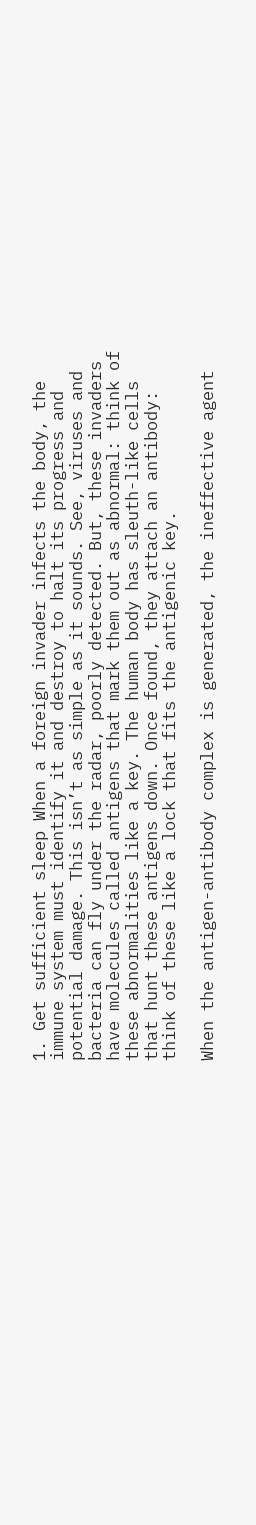1. Get sufficient sleep When a foreign invader infects the body, the immune system must identify it and destroy to halt its progress and potential damage. This isn’t as simple as it sounds. See, viruses and bacteria can fly under the radar, poorly detected. But, these invaders have molecules called antigens that mark them out as abnormal: think of these abnormalities like a key. The human body has sleuth-like cells that hunt these antigens down. Once found, they attach an antibody: think of these like a lock that fits the antigenic key.

When the antigen-antibody complex is generated, the ineffective agent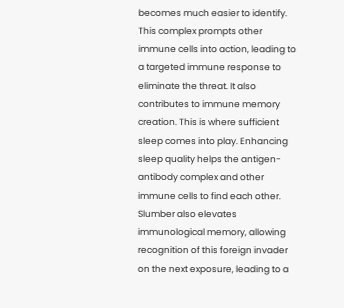becomes much easier to identify. This complex prompts other immune cells into action, leading to a targeted immune response to eliminate the threat. It also contributes to immune memory creation. This is where sufficient sleep comes into play. Enhancing sleep quality helps the antigen-antibody complex and other immune cells to find each other. Slumber also elevates immunological memory, allowing recognition of this foreign invader on the next exposure, leading to a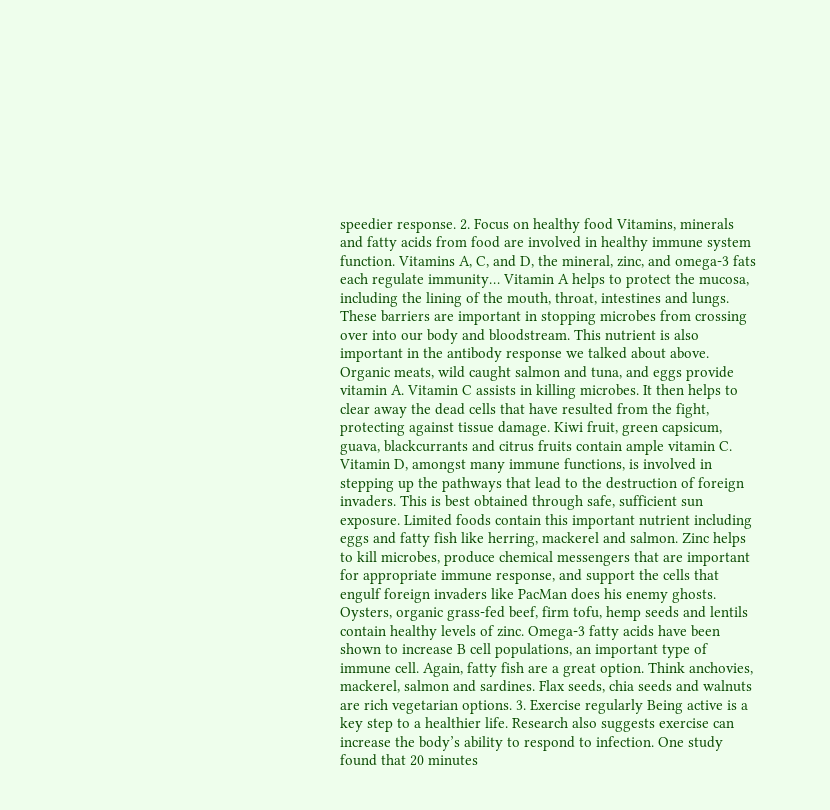speedier response. 2. Focus on healthy food Vitamins, minerals and fatty acids from food are involved in healthy immune system function. Vitamins A, C, and D, the mineral, zinc, and omega-3 fats each regulate immunity… Vitamin A helps to protect the mucosa, including the lining of the mouth, throat, intestines and lungs. These barriers are important in stopping microbes from crossing over into our body and bloodstream. This nutrient is also important in the antibody response we talked about above. Organic meats, wild caught salmon and tuna, and eggs provide vitamin A. Vitamin C assists in killing microbes. It then helps to clear away the dead cells that have resulted from the fight, protecting against tissue damage. Kiwi fruit, green capsicum, guava, blackcurrants and citrus fruits contain ample vitamin C. Vitamin D, amongst many immune functions, is involved in stepping up the pathways that lead to the destruction of foreign invaders. This is best obtained through safe, sufficient sun exposure. Limited foods contain this important nutrient including eggs and fatty fish like herring, mackerel and salmon. Zinc helps to kill microbes, produce chemical messengers that are important for appropriate immune response, and support the cells that engulf foreign invaders like PacMan does his enemy ghosts. Oysters, organic grass-fed beef, firm tofu, hemp seeds and lentils contain healthy levels of zinc. Omega-3 fatty acids have been shown to increase B cell populations, an important type of immune cell. Again, fatty fish are a great option. Think anchovies, mackerel, salmon and sardines. Flax seeds, chia seeds and walnuts are rich vegetarian options. 3. Exercise regularly Being active is a key step to a healthier life. Research also suggests exercise can increase the body’s ability to respond to infection. One study found that 20 minutes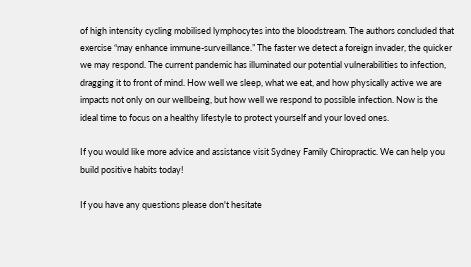of high intensity cycling mobilised lymphocytes into the bloodstream. The authors concluded that exercise “may enhance immune-surveillance.” The faster we detect a foreign invader, the quicker we may respond. The current pandemic has illuminated our potential vulnerabilities to infection, dragging it to front of mind. How well we sleep, what we eat, and how physically active we are impacts not only on our wellbeing, but how well we respond to possible infection. Now is the ideal time to focus on a healthy lifestyle to protect yourself and your loved ones.

If you would like more advice and assistance visit Sydney Family Chiropractic. We can help you build positive habits today!

If you have any questions please don't hesitate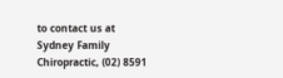to contact us at Sydney Family Chiropractic, (02) 8591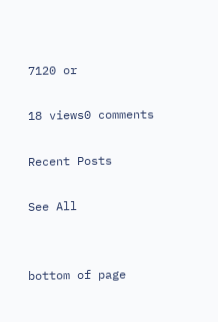7120 or

18 views0 comments

Recent Posts

See All


bottom of page